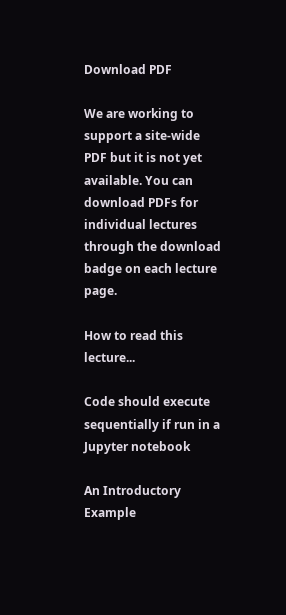Download PDF

We are working to support a site-wide PDF but it is not yet available. You can download PDFs for individual lectures through the download badge on each lecture page.

How to read this lecture...

Code should execute sequentially if run in a Jupyter notebook

An Introductory Example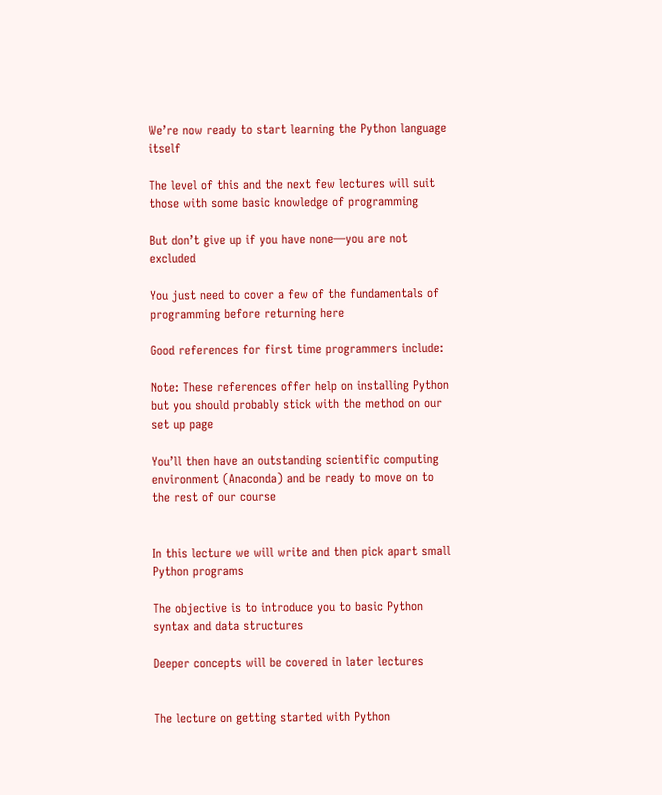We’re now ready to start learning the Python language itself

The level of this and the next few lectures will suit those with some basic knowledge of programming

But don’t give up if you have none—you are not excluded

You just need to cover a few of the fundamentals of programming before returning here

Good references for first time programmers include:

Note: These references offer help on installing Python but you should probably stick with the method on our set up page

You’ll then have an outstanding scientific computing environment (Anaconda) and be ready to move on to the rest of our course


In this lecture we will write and then pick apart small Python programs

The objective is to introduce you to basic Python syntax and data structures

Deeper concepts will be covered in later lectures


The lecture on getting started with Python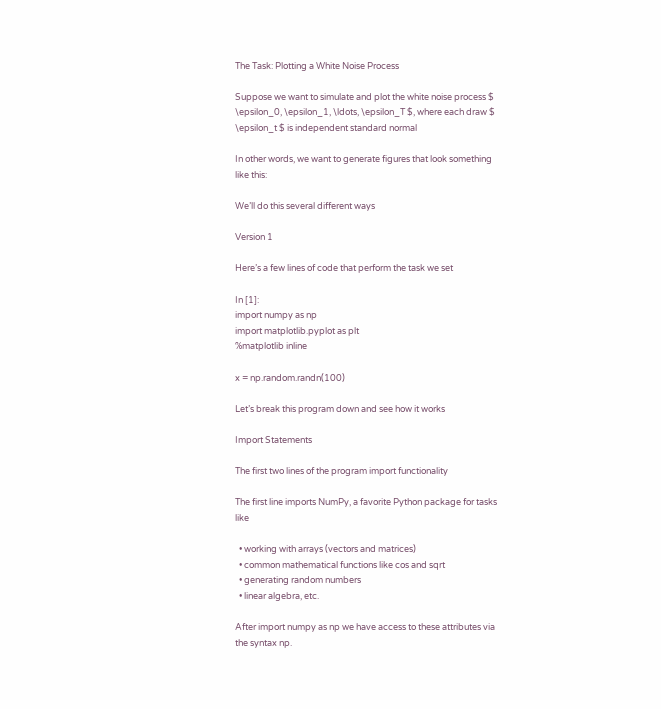The Task: Plotting a White Noise Process

Suppose we want to simulate and plot the white noise process $ \epsilon_0, \epsilon_1, \ldots, \epsilon_T $, where each draw $ \epsilon_t $ is independent standard normal

In other words, we want to generate figures that look something like this:

We’ll do this several different ways

Version 1

Here’s a few lines of code that perform the task we set

In [1]:
import numpy as np
import matplotlib.pyplot as plt
%matplotlib inline

x = np.random.randn(100)

Let’s break this program down and see how it works

Import Statements

The first two lines of the program import functionality

The first line imports NumPy, a favorite Python package for tasks like

  • working with arrays (vectors and matrices)
  • common mathematical functions like cos and sqrt
  • generating random numbers
  • linear algebra, etc.

After import numpy as np we have access to these attributes via the syntax np.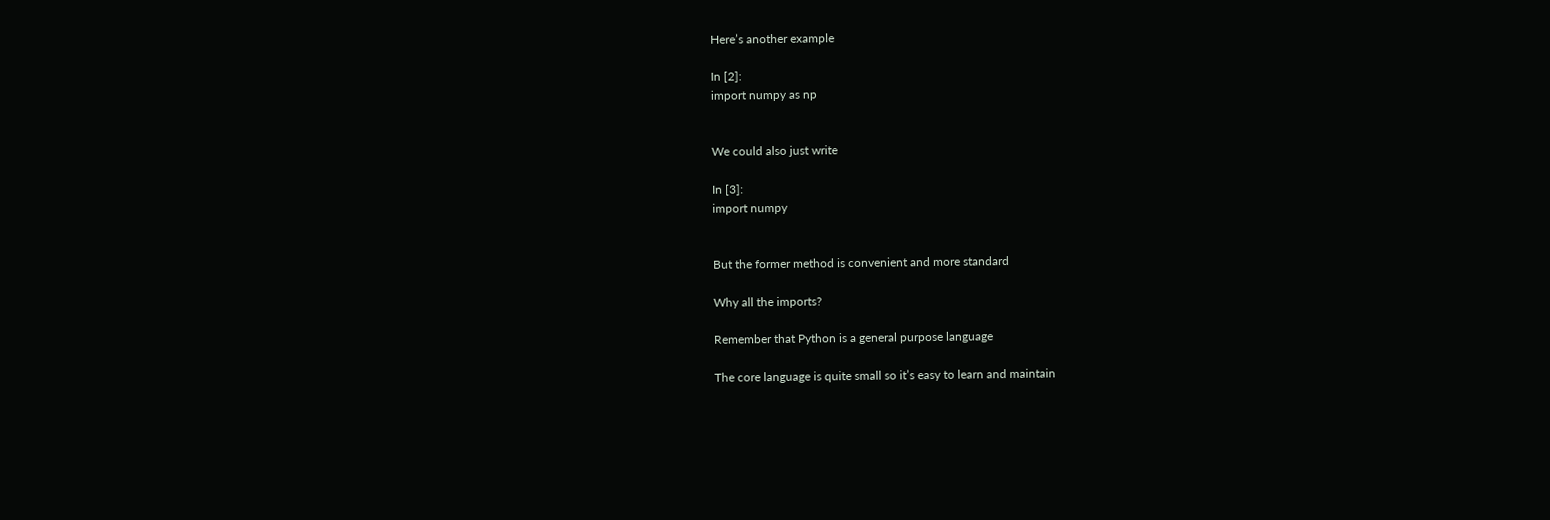Here’s another example

In [2]:
import numpy as np


We could also just write

In [3]:
import numpy


But the former method is convenient and more standard

Why all the imports?

Remember that Python is a general purpose language

The core language is quite small so it’s easy to learn and maintain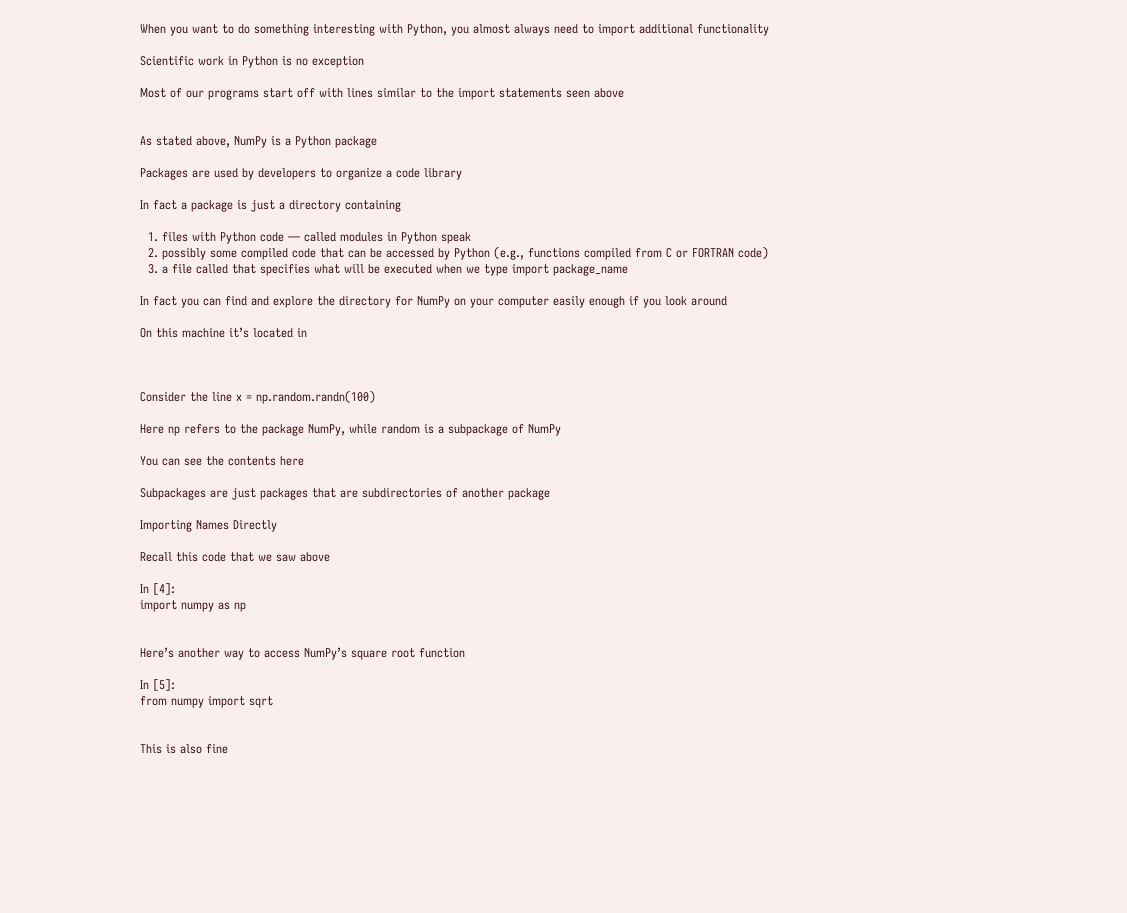When you want to do something interesting with Python, you almost always need to import additional functionality

Scientific work in Python is no exception

Most of our programs start off with lines similar to the import statements seen above


As stated above, NumPy is a Python package

Packages are used by developers to organize a code library

In fact a package is just a directory containing

  1. files with Python code — called modules in Python speak
  2. possibly some compiled code that can be accessed by Python (e.g., functions compiled from C or FORTRAN code)
  3. a file called that specifies what will be executed when we type import package_name

In fact you can find and explore the directory for NumPy on your computer easily enough if you look around

On this machine it’s located in



Consider the line x = np.random.randn(100)

Here np refers to the package NumPy, while random is a subpackage of NumPy

You can see the contents here

Subpackages are just packages that are subdirectories of another package

Importing Names Directly

Recall this code that we saw above

In [4]:
import numpy as np


Here’s another way to access NumPy’s square root function

In [5]:
from numpy import sqrt


This is also fine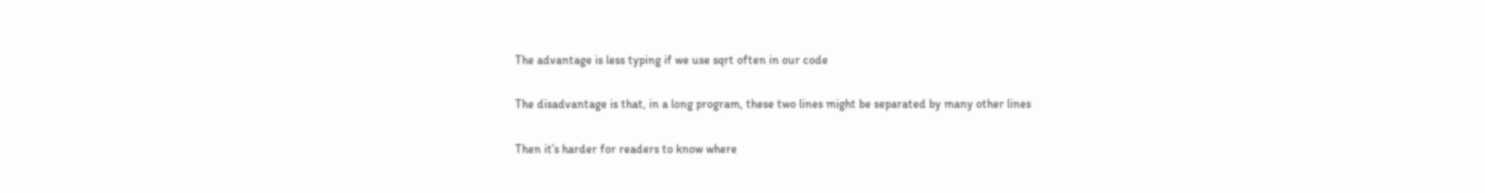The advantage is less typing if we use sqrt often in our code

The disadvantage is that, in a long program, these two lines might be separated by many other lines

Then it’s harder for readers to know where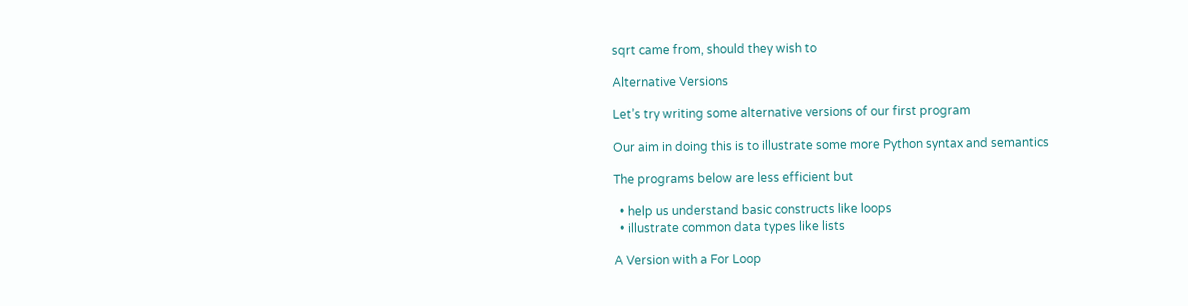sqrt came from, should they wish to

Alternative Versions

Let’s try writing some alternative versions of our first program

Our aim in doing this is to illustrate some more Python syntax and semantics

The programs below are less efficient but

  • help us understand basic constructs like loops
  • illustrate common data types like lists

A Version with a For Loop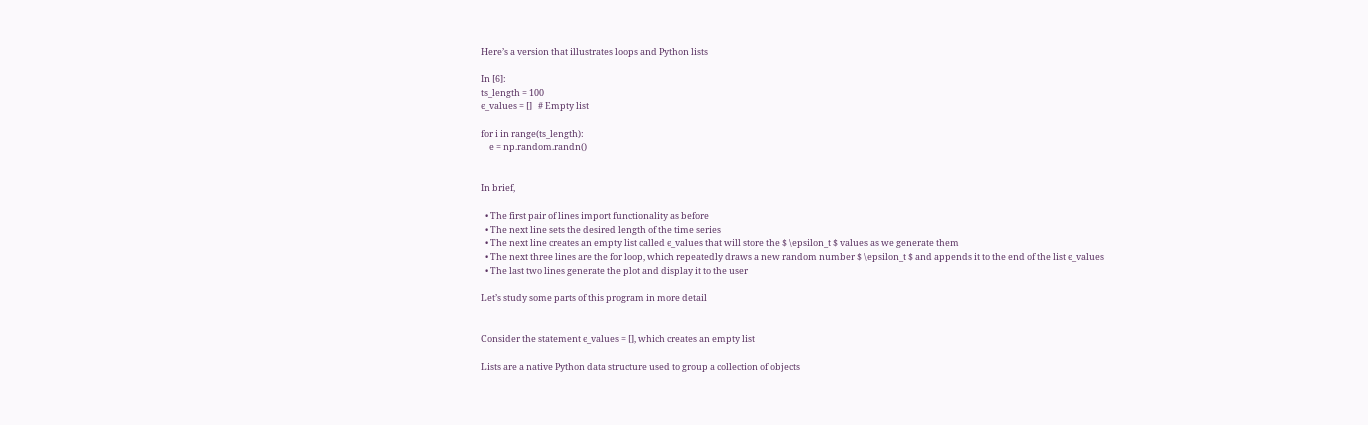Here’s a version that illustrates loops and Python lists

In [6]:
ts_length = 100
ϵ_values = []   # Empty list

for i in range(ts_length):
    e = np.random.randn()


In brief,

  • The first pair of lines import functionality as before
  • The next line sets the desired length of the time series
  • The next line creates an empty list called ϵ_values that will store the $ \epsilon_t $ values as we generate them
  • The next three lines are the for loop, which repeatedly draws a new random number $ \epsilon_t $ and appends it to the end of the list ϵ_values
  • The last two lines generate the plot and display it to the user

Let’s study some parts of this program in more detail


Consider the statement ϵ_values = [], which creates an empty list

Lists are a native Python data structure used to group a collection of objects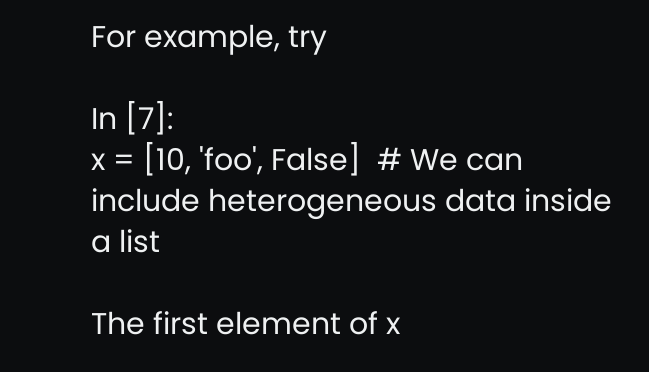For example, try

In [7]:
x = [10, 'foo', False]  # We can include heterogeneous data inside a list

The first element of x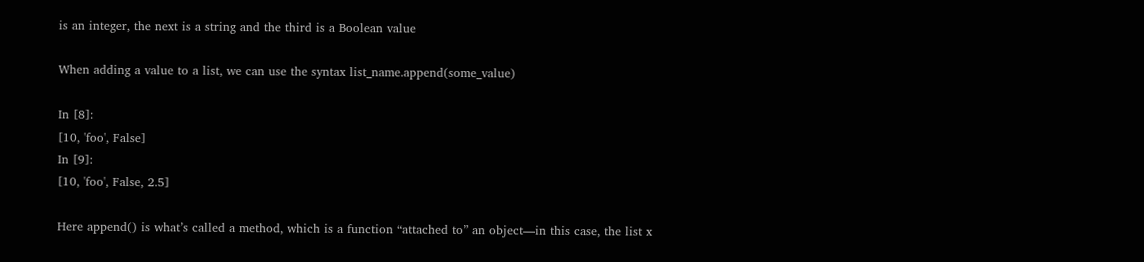is an integer, the next is a string and the third is a Boolean value

When adding a value to a list, we can use the syntax list_name.append(some_value)

In [8]:
[10, 'foo', False]
In [9]:
[10, 'foo', False, 2.5]

Here append() is what’s called a method, which is a function “attached to” an object—in this case, the list x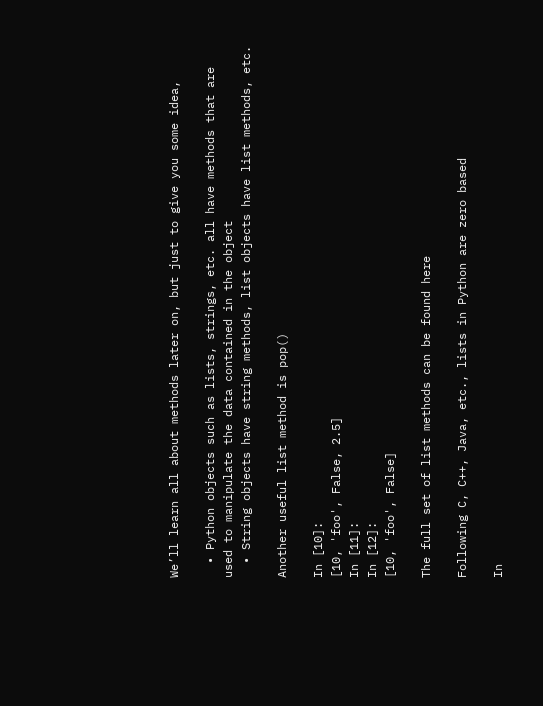We’ll learn all about methods later on, but just to give you some idea,

  • Python objects such as lists, strings, etc. all have methods that are used to manipulate the data contained in the object
  • String objects have string methods, list objects have list methods, etc.

Another useful list method is pop()

In [10]:
[10, 'foo', False, 2.5]
In [11]:
In [12]:
[10, 'foo', False]

The full set of list methods can be found here

Following C, C++, Java, etc., lists in Python are zero based

In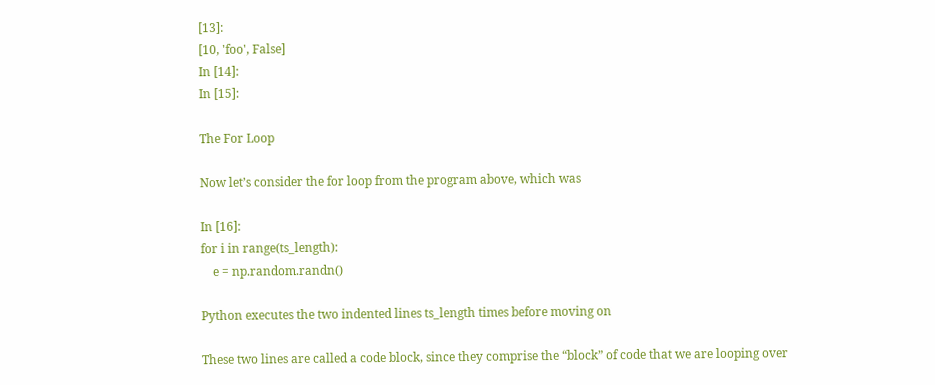[13]:
[10, 'foo', False]
In [14]:
In [15]:

The For Loop

Now let’s consider the for loop from the program above, which was

In [16]:
for i in range(ts_length):
    e = np.random.randn()

Python executes the two indented lines ts_length times before moving on

These two lines are called a code block, since they comprise the “block” of code that we are looping over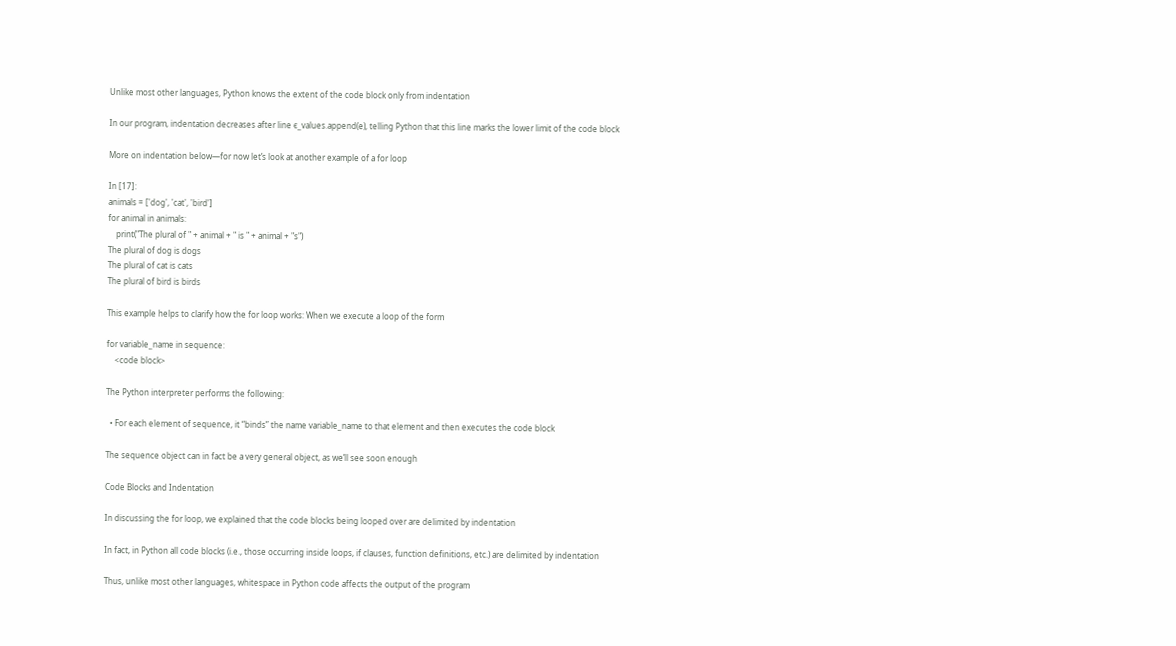Unlike most other languages, Python knows the extent of the code block only from indentation

In our program, indentation decreases after line ϵ_values.append(e), telling Python that this line marks the lower limit of the code block

More on indentation below—for now let’s look at another example of a for loop

In [17]:
animals = ['dog', 'cat', 'bird']
for animal in animals:
    print("The plural of " + animal + " is " + animal + "s")
The plural of dog is dogs
The plural of cat is cats
The plural of bird is birds

This example helps to clarify how the for loop works: When we execute a loop of the form

for variable_name in sequence:
    <code block>

The Python interpreter performs the following:

  • For each element of sequence, it “binds” the name variable_name to that element and then executes the code block

The sequence object can in fact be a very general object, as we’ll see soon enough

Code Blocks and Indentation

In discussing the for loop, we explained that the code blocks being looped over are delimited by indentation

In fact, in Python all code blocks (i.e., those occurring inside loops, if clauses, function definitions, etc.) are delimited by indentation

Thus, unlike most other languages, whitespace in Python code affects the output of the program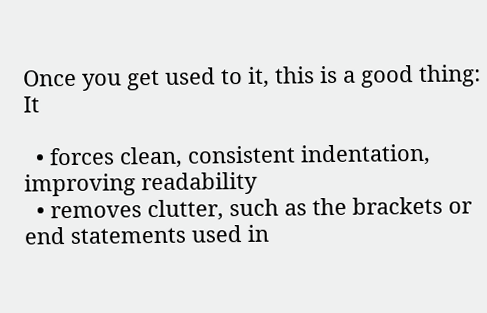Once you get used to it, this is a good thing: It

  • forces clean, consistent indentation, improving readability
  • removes clutter, such as the brackets or end statements used in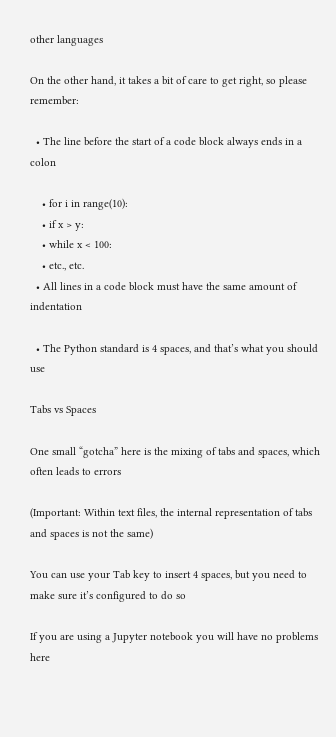other languages

On the other hand, it takes a bit of care to get right, so please remember:

  • The line before the start of a code block always ends in a colon

    • for i in range(10):
    • if x > y:
    • while x < 100:
    • etc., etc.
  • All lines in a code block must have the same amount of indentation

  • The Python standard is 4 spaces, and that’s what you should use

Tabs vs Spaces

One small “gotcha” here is the mixing of tabs and spaces, which often leads to errors

(Important: Within text files, the internal representation of tabs and spaces is not the same)

You can use your Tab key to insert 4 spaces, but you need to make sure it’s configured to do so

If you are using a Jupyter notebook you will have no problems here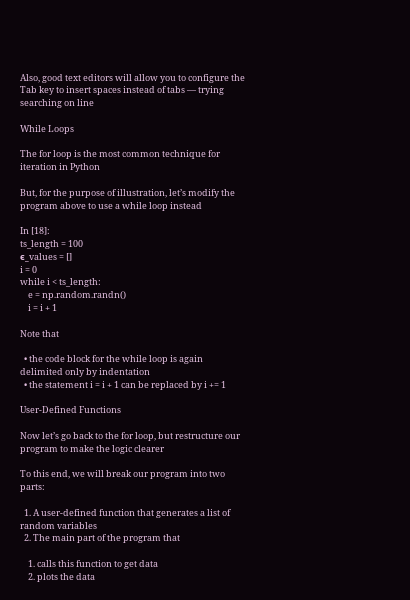Also, good text editors will allow you to configure the Tab key to insert spaces instead of tabs — trying searching on line

While Loops

The for loop is the most common technique for iteration in Python

But, for the purpose of illustration, let’s modify the program above to use a while loop instead

In [18]:
ts_length = 100
ϵ_values = []
i = 0
while i < ts_length:
    e = np.random.randn()
    i = i + 1

Note that

  • the code block for the while loop is again delimited only by indentation
  • the statement i = i + 1 can be replaced by i += 1

User-Defined Functions

Now let’s go back to the for loop, but restructure our program to make the logic clearer

To this end, we will break our program into two parts:

  1. A user-defined function that generates a list of random variables
  2. The main part of the program that

    1. calls this function to get data
    2. plots the data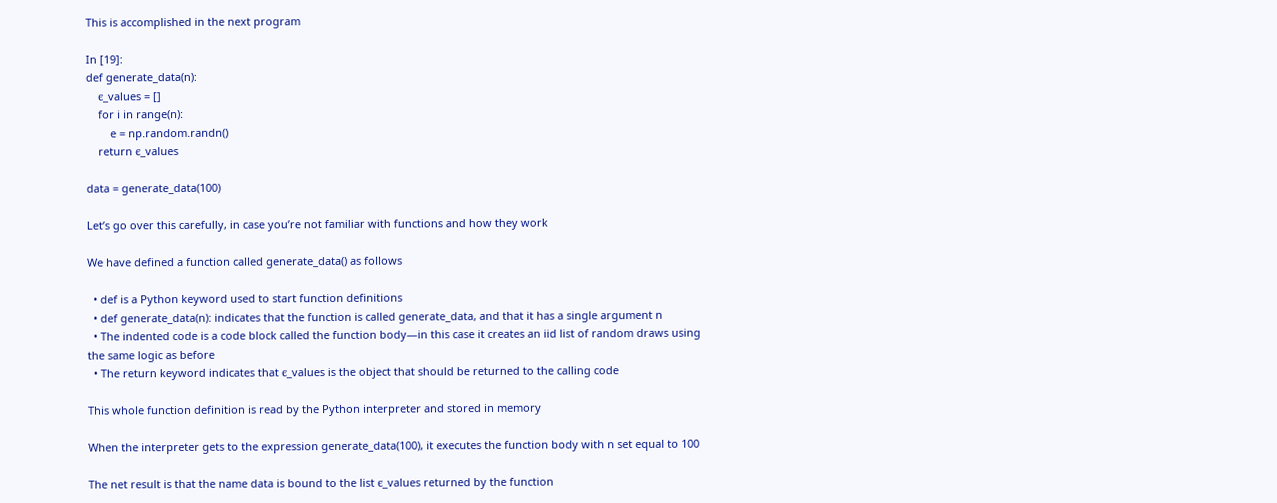This is accomplished in the next program

In [19]:
def generate_data(n):
    ϵ_values = []
    for i in range(n):
        e = np.random.randn()
    return ϵ_values

data = generate_data(100)

Let’s go over this carefully, in case you’re not familiar with functions and how they work

We have defined a function called generate_data() as follows

  • def is a Python keyword used to start function definitions
  • def generate_data(n): indicates that the function is called generate_data, and that it has a single argument n
  • The indented code is a code block called the function body—in this case it creates an iid list of random draws using the same logic as before
  • The return keyword indicates that ϵ_values is the object that should be returned to the calling code

This whole function definition is read by the Python interpreter and stored in memory

When the interpreter gets to the expression generate_data(100), it executes the function body with n set equal to 100

The net result is that the name data is bound to the list ϵ_values returned by the function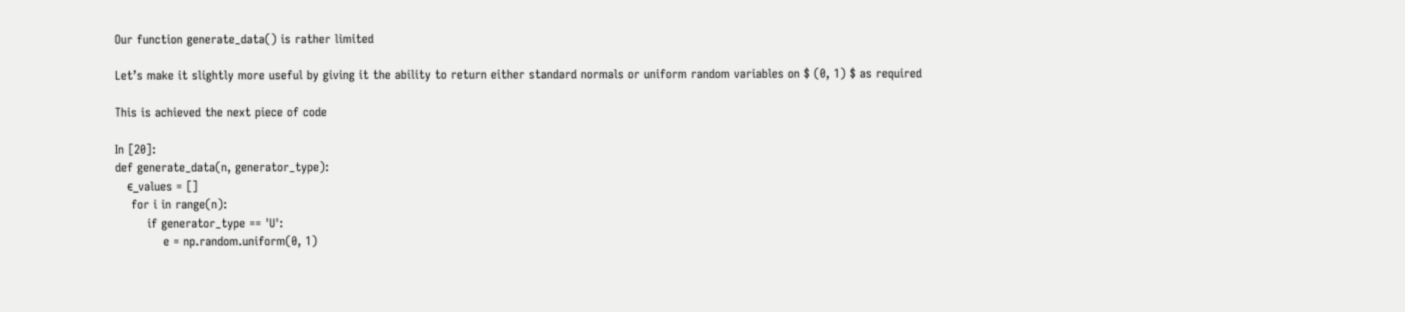Our function generate_data() is rather limited

Let’s make it slightly more useful by giving it the ability to return either standard normals or uniform random variables on $ (0, 1) $ as required

This is achieved the next piece of code

In [20]:
def generate_data(n, generator_type):
    ϵ_values = []
    for i in range(n):
        if generator_type == 'U':
            e = np.random.uniform(0, 1)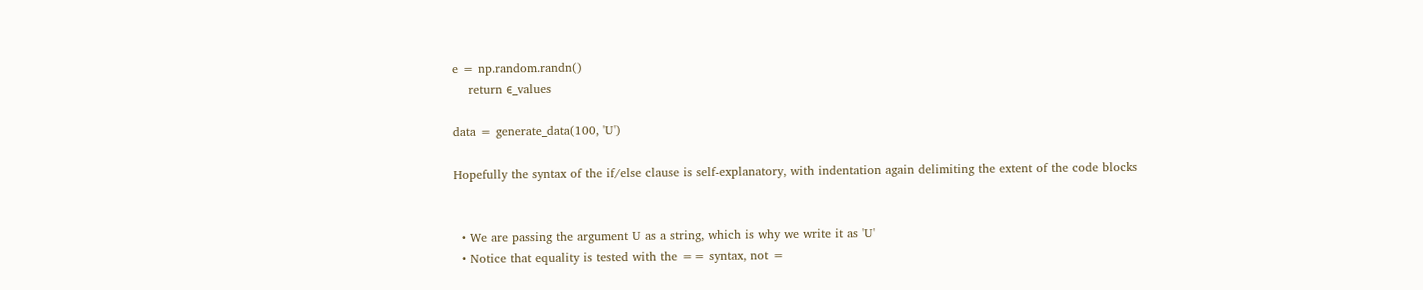e = np.random.randn()
    return ϵ_values

data = generate_data(100, 'U')

Hopefully the syntax of the if/else clause is self-explanatory, with indentation again delimiting the extent of the code blocks


  • We are passing the argument U as a string, which is why we write it as 'U'
  • Notice that equality is tested with the == syntax, not =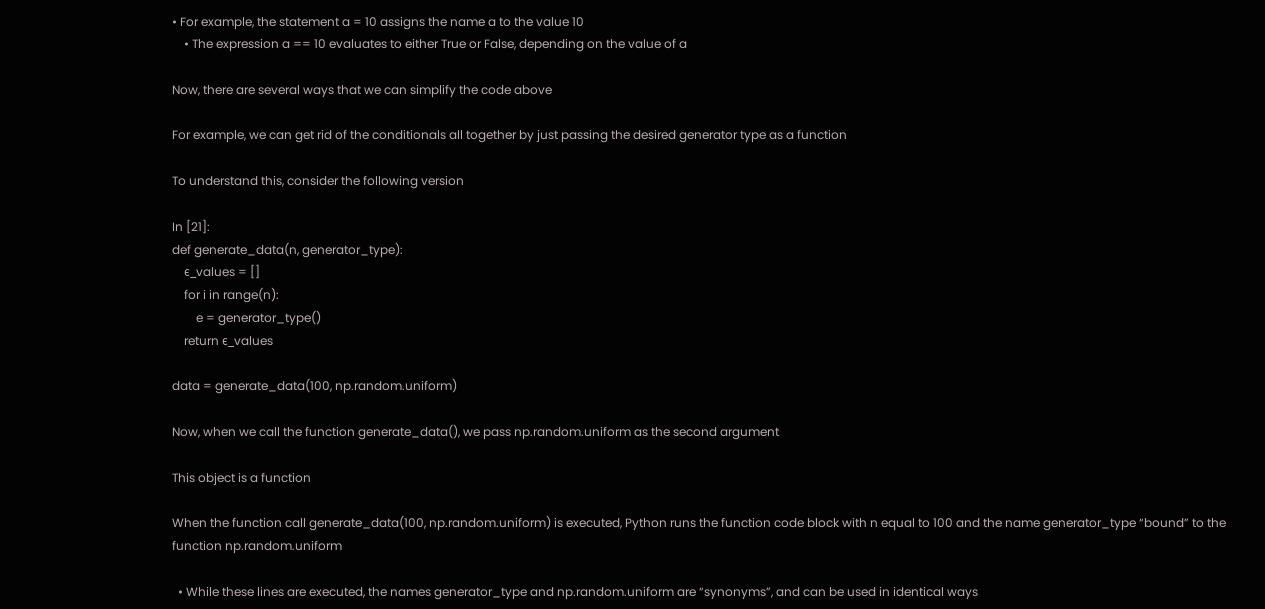• For example, the statement a = 10 assigns the name a to the value 10
    • The expression a == 10 evaluates to either True or False, depending on the value of a

Now, there are several ways that we can simplify the code above

For example, we can get rid of the conditionals all together by just passing the desired generator type as a function

To understand this, consider the following version

In [21]:
def generate_data(n, generator_type):
    ϵ_values = []
    for i in range(n):
        e = generator_type()
    return ϵ_values

data = generate_data(100, np.random.uniform)

Now, when we call the function generate_data(), we pass np.random.uniform as the second argument

This object is a function

When the function call generate_data(100, np.random.uniform) is executed, Python runs the function code block with n equal to 100 and the name generator_type “bound” to the function np.random.uniform

  • While these lines are executed, the names generator_type and np.random.uniform are “synonyms”, and can be used in identical ways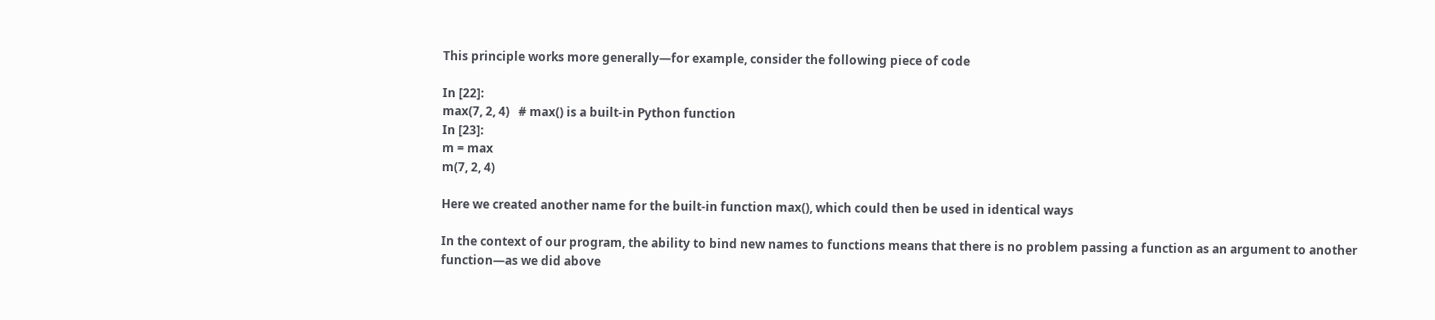This principle works more generally—for example, consider the following piece of code

In [22]:
max(7, 2, 4)   # max() is a built-in Python function
In [23]:
m = max
m(7, 2, 4)

Here we created another name for the built-in function max(), which could then be used in identical ways

In the context of our program, the ability to bind new names to functions means that there is no problem passing a function as an argument to another function—as we did above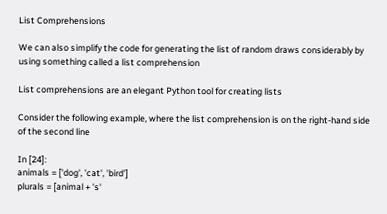List Comprehensions

We can also simplify the code for generating the list of random draws considerably by using something called a list comprehension

List comprehensions are an elegant Python tool for creating lists

Consider the following example, where the list comprehension is on the right-hand side of the second line

In [24]:
animals = ['dog', 'cat', 'bird']
plurals = [animal + 's'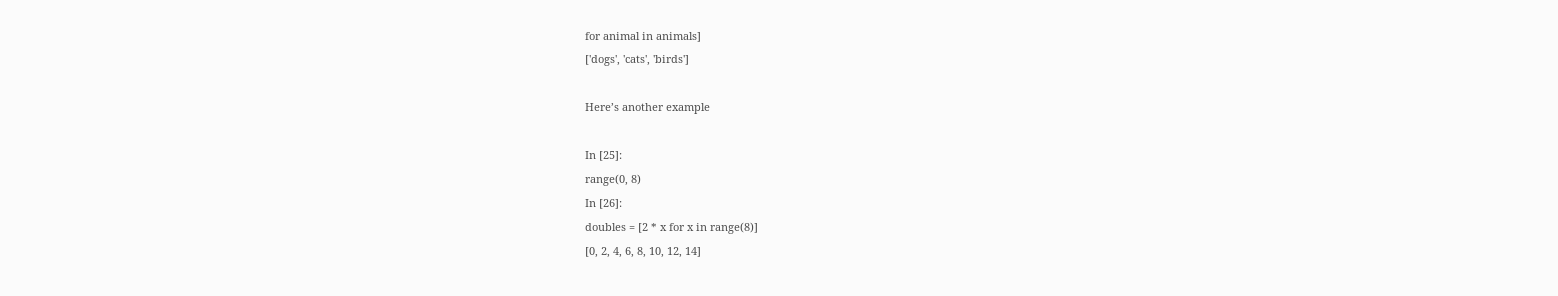for animal in animals]
['dogs', 'cats', 'birds']

Here’s another example

In [25]:
range(0, 8)
In [26]:
doubles = [2 * x for x in range(8)]
[0, 2, 4, 6, 8, 10, 12, 14]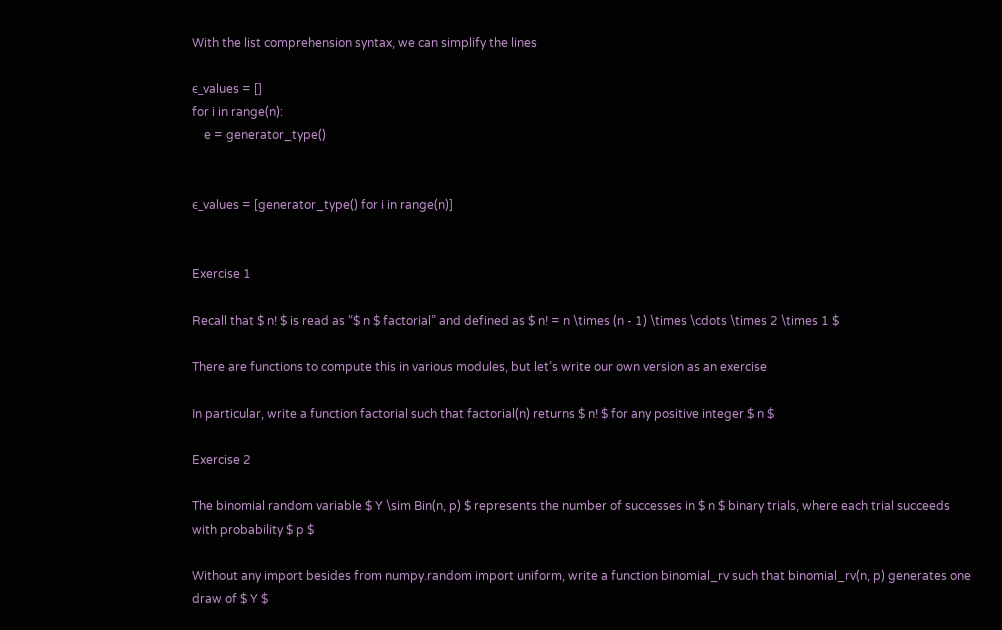With the list comprehension syntax, we can simplify the lines

ϵ_values = []
for i in range(n):
    e = generator_type()


ϵ_values = [generator_type() for i in range(n)]


Exercise 1

Recall that $ n! $ is read as “$ n $ factorial” and defined as $ n! = n \times (n - 1) \times \cdots \times 2 \times 1 $

There are functions to compute this in various modules, but let’s write our own version as an exercise

In particular, write a function factorial such that factorial(n) returns $ n! $ for any positive integer $ n $

Exercise 2

The binomial random variable $ Y \sim Bin(n, p) $ represents the number of successes in $ n $ binary trials, where each trial succeeds with probability $ p $

Without any import besides from numpy.random import uniform, write a function binomial_rv such that binomial_rv(n, p) generates one draw of $ Y $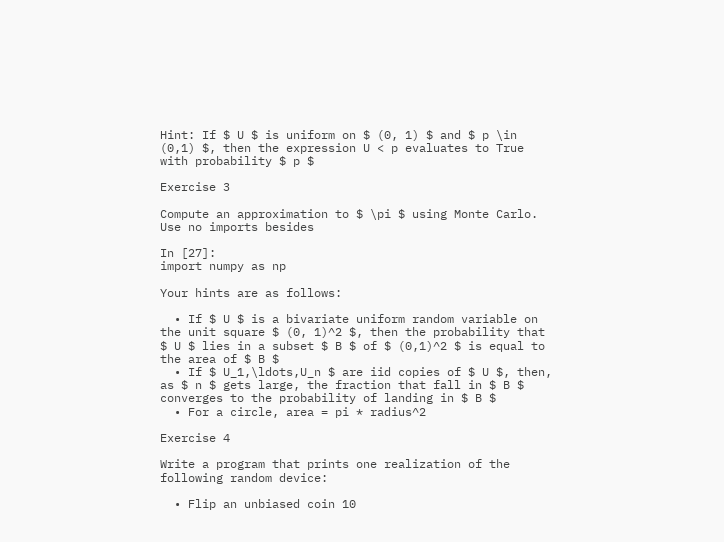Hint: If $ U $ is uniform on $ (0, 1) $ and $ p \in (0,1) $, then the expression U < p evaluates to True with probability $ p $

Exercise 3

Compute an approximation to $ \pi $ using Monte Carlo. Use no imports besides

In [27]:
import numpy as np

Your hints are as follows:

  • If $ U $ is a bivariate uniform random variable on the unit square $ (0, 1)^2 $, then the probability that $ U $ lies in a subset $ B $ of $ (0,1)^2 $ is equal to the area of $ B $
  • If $ U_1,\ldots,U_n $ are iid copies of $ U $, then, as $ n $ gets large, the fraction that fall in $ B $ converges to the probability of landing in $ B $
  • For a circle, area = pi * radius^2

Exercise 4

Write a program that prints one realization of the following random device:

  • Flip an unbiased coin 10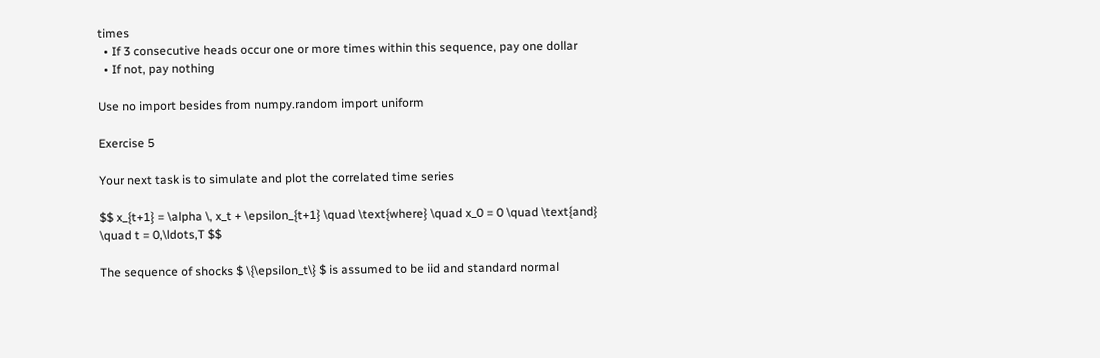times
  • If 3 consecutive heads occur one or more times within this sequence, pay one dollar
  • If not, pay nothing

Use no import besides from numpy.random import uniform

Exercise 5

Your next task is to simulate and plot the correlated time series

$$ x_{t+1} = \alpha \, x_t + \epsilon_{t+1} \quad \text{where} \quad x_0 = 0 \quad \text{and} \quad t = 0,\ldots,T $$

The sequence of shocks $ \{\epsilon_t\} $ is assumed to be iid and standard normal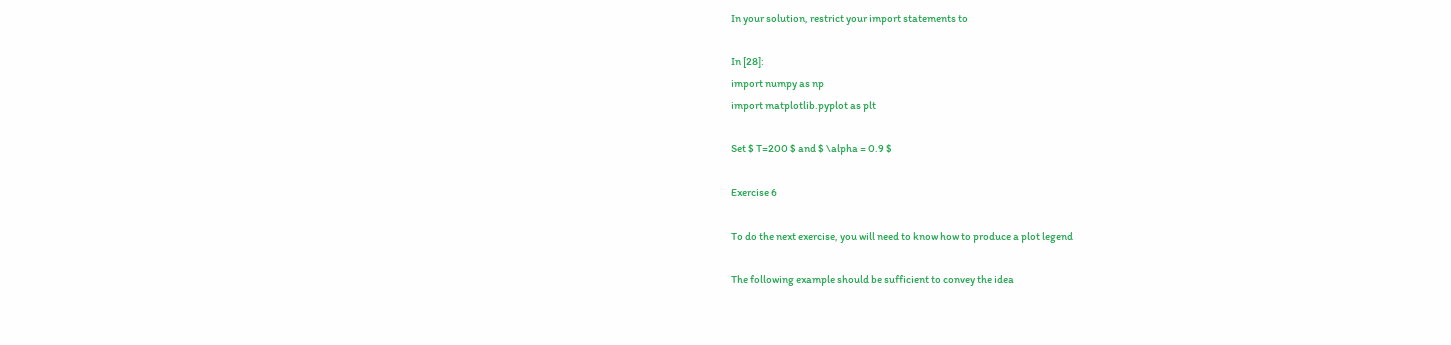In your solution, restrict your import statements to

In [28]:
import numpy as np
import matplotlib.pyplot as plt

Set $ T=200 $ and $ \alpha = 0.9 $

Exercise 6

To do the next exercise, you will need to know how to produce a plot legend

The following example should be sufficient to convey the idea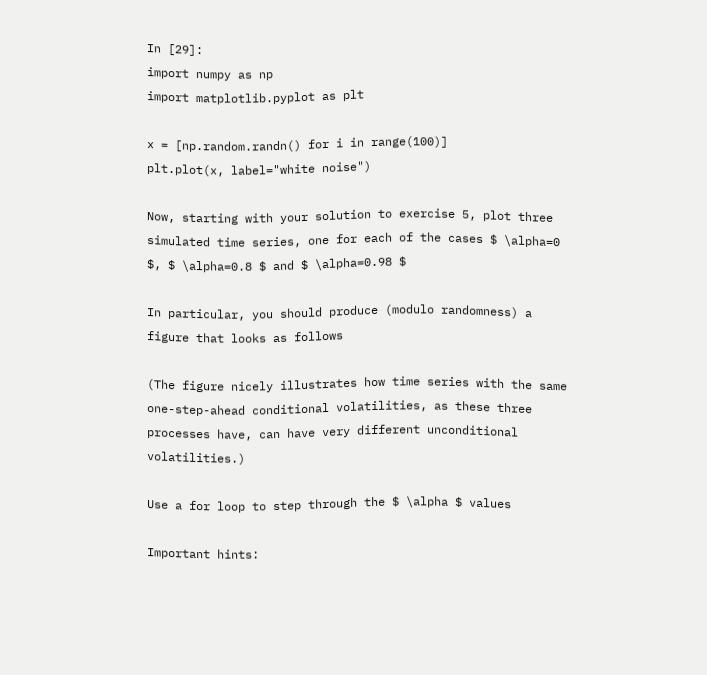In [29]:
import numpy as np
import matplotlib.pyplot as plt

x = [np.random.randn() for i in range(100)]
plt.plot(x, label="white noise")

Now, starting with your solution to exercise 5, plot three simulated time series, one for each of the cases $ \alpha=0 $, $ \alpha=0.8 $ and $ \alpha=0.98 $

In particular, you should produce (modulo randomness) a figure that looks as follows

(The figure nicely illustrates how time series with the same one-step-ahead conditional volatilities, as these three processes have, can have very different unconditional volatilities.)

Use a for loop to step through the $ \alpha $ values

Important hints: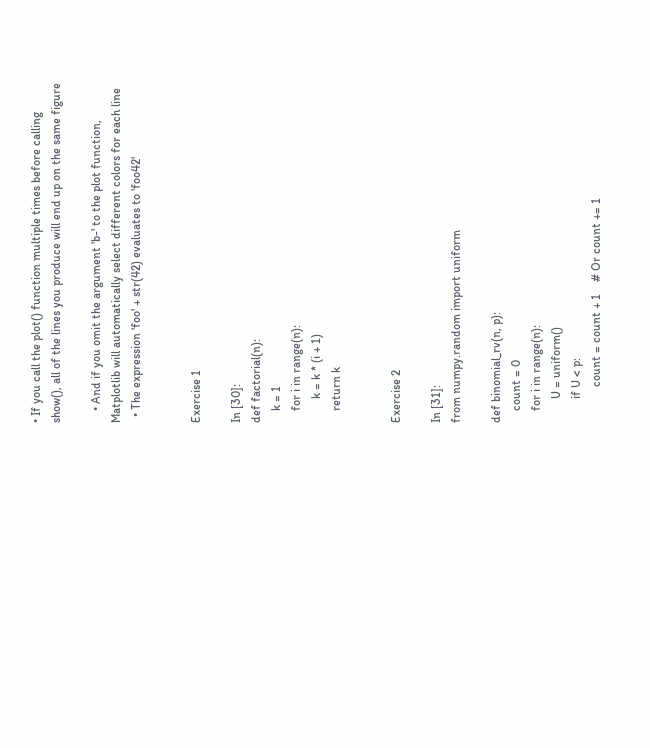• If you call the plot() function multiple times before calling show(), all of the lines you produce will end up on the same figure

    • And if you omit the argument 'b-' to the plot function, Matplotlib will automatically select different colors for each line
  • The expression 'foo' + str(42) evaluates to 'foo42'


Exercise 1

In [30]:
def factorial(n):
    k = 1
    for i in range(n):
        k = k * (i + 1)
    return k


Exercise 2

In [31]:
from numpy.random import uniform

def binomial_rv(n, p):
    count = 0
    for i in range(n):
        U = uniform()
        if U < p:
            count = count + 1    # Or count += 1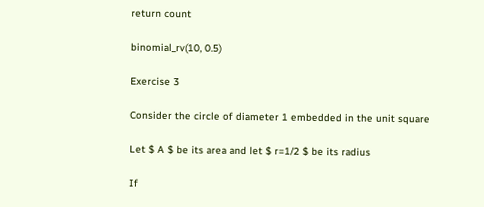return count

binomial_rv(10, 0.5)

Exercise 3

Consider the circle of diameter 1 embedded in the unit square

Let $ A $ be its area and let $ r=1/2 $ be its radius

If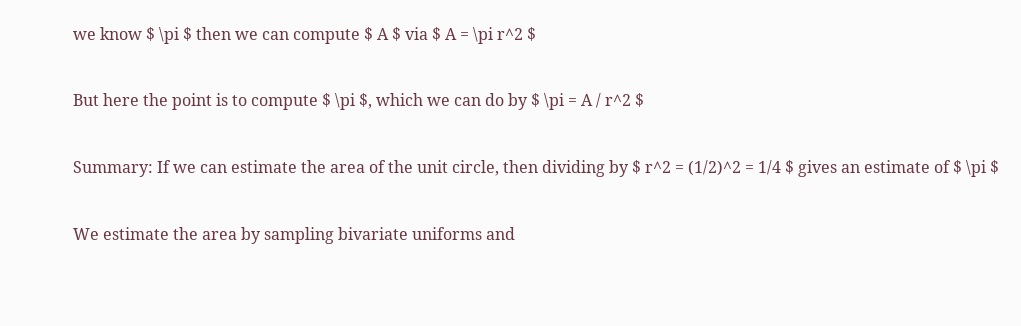we know $ \pi $ then we can compute $ A $ via $ A = \pi r^2 $

But here the point is to compute $ \pi $, which we can do by $ \pi = A / r^2 $

Summary: If we can estimate the area of the unit circle, then dividing by $ r^2 = (1/2)^2 = 1/4 $ gives an estimate of $ \pi $

We estimate the area by sampling bivariate uniforms and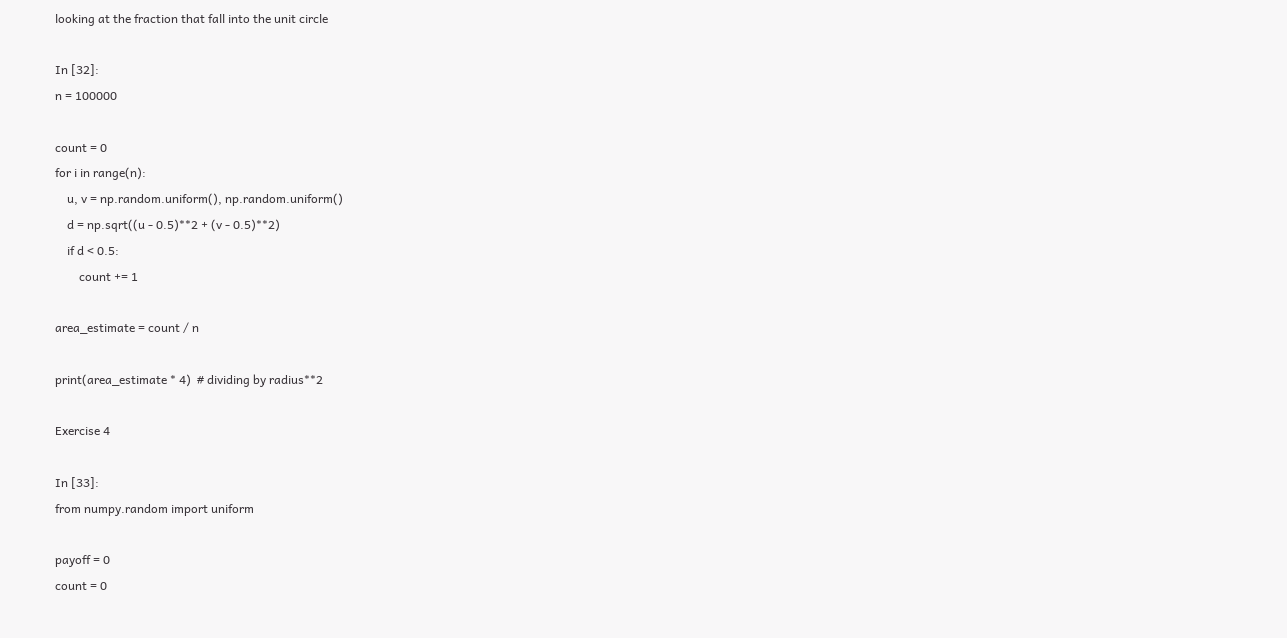looking at the fraction that fall into the unit circle

In [32]:
n = 100000

count = 0
for i in range(n):
    u, v = np.random.uniform(), np.random.uniform()
    d = np.sqrt((u - 0.5)**2 + (v - 0.5)**2)
    if d < 0.5:
        count += 1

area_estimate = count / n

print(area_estimate * 4)  # dividing by radius**2

Exercise 4

In [33]:
from numpy.random import uniform

payoff = 0
count = 0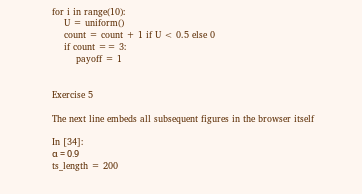for i in range(10):
    U = uniform()
    count = count + 1 if U < 0.5 else 0
    if count == 3:
        payoff = 1


Exercise 5

The next line embeds all subsequent figures in the browser itself

In [34]:
α = 0.9
ts_length = 200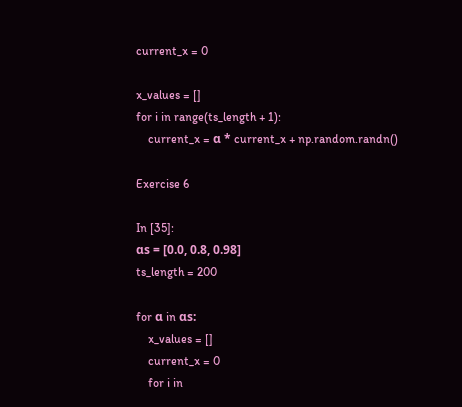current_x = 0

x_values = []
for i in range(ts_length + 1):
    current_x = α * current_x + np.random.randn()

Exercise 6

In [35]:
αs = [0.0, 0.8, 0.98]
ts_length = 200

for α in αs:
    x_values = []
    current_x = 0
    for i in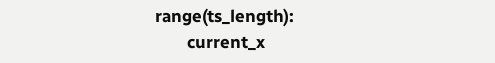range(ts_length):
        current_x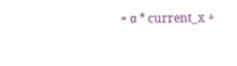= α * current_x +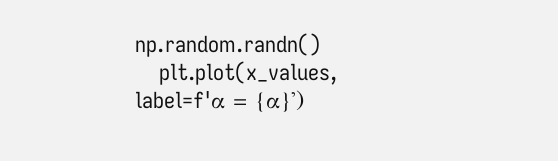np.random.randn()
    plt.plot(x_values, label=f'α = {α}')